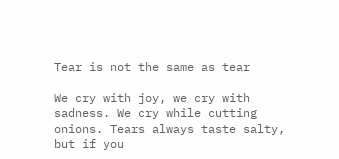Tear is not the same as tear

We cry with joy, we cry with sadness. We cry while cutting onions. Tears always taste salty, but if you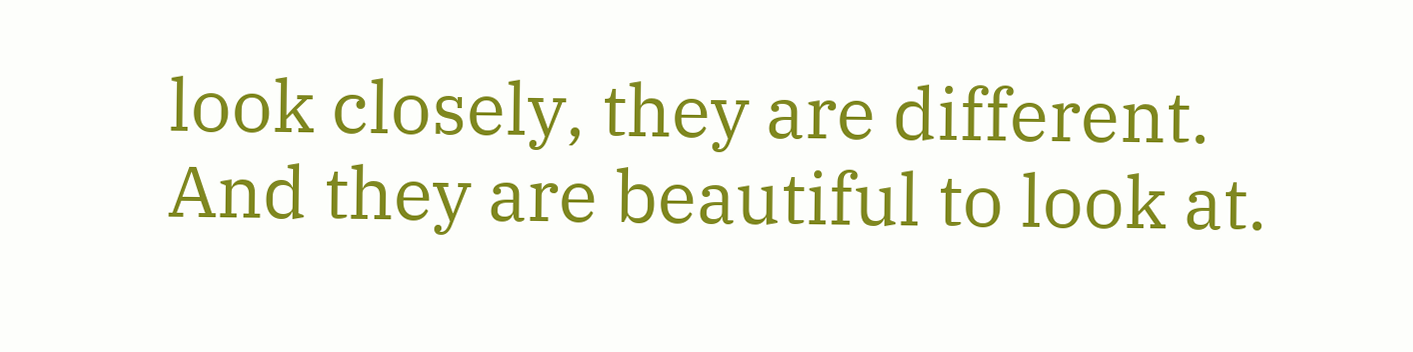look closely, they are different. And they are beautiful to look at.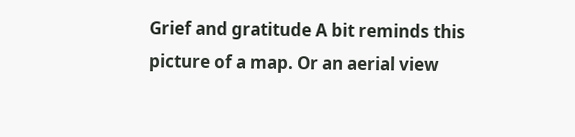Grief and gratitude A bit reminds this picture of a map. Or an aerial view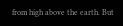from high above the earth. But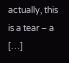actually, this is a tear – a […]